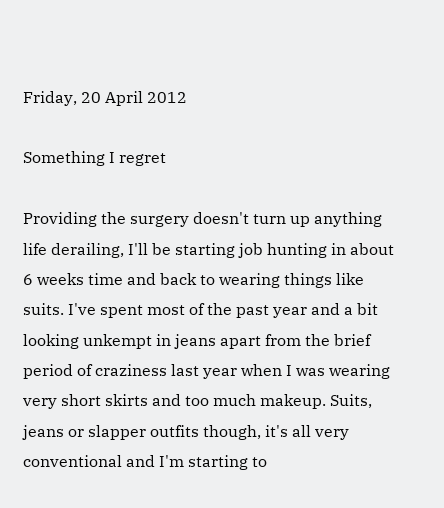Friday, 20 April 2012

Something I regret

Providing the surgery doesn't turn up anything life derailing, I'll be starting job hunting in about 6 weeks time and back to wearing things like suits. I've spent most of the past year and a bit looking unkempt in jeans apart from the brief period of craziness last year when I was wearing very short skirts and too much makeup. Suits, jeans or slapper outfits though, it's all very conventional and I'm starting to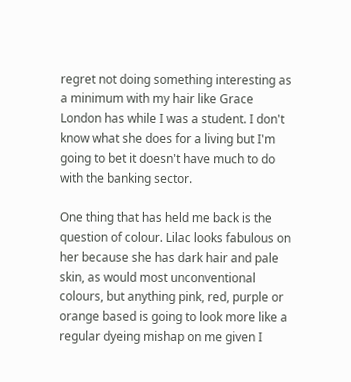regret not doing something interesting as a minimum with my hair like Grace London has while I was a student. I don't know what she does for a living but I'm going to bet it doesn't have much to do with the banking sector.

One thing that has held me back is the question of colour. Lilac looks fabulous on her because she has dark hair and pale skin, as would most unconventional colours, but anything pink, red, purple or orange based is going to look more like a regular dyeing mishap on me given I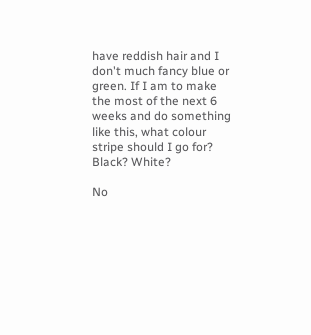have reddish hair and I don't much fancy blue or green. If I am to make the most of the next 6 weeks and do something like this, what colour stripe should I go for? Black? White?

No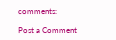comments:

Post a Comment